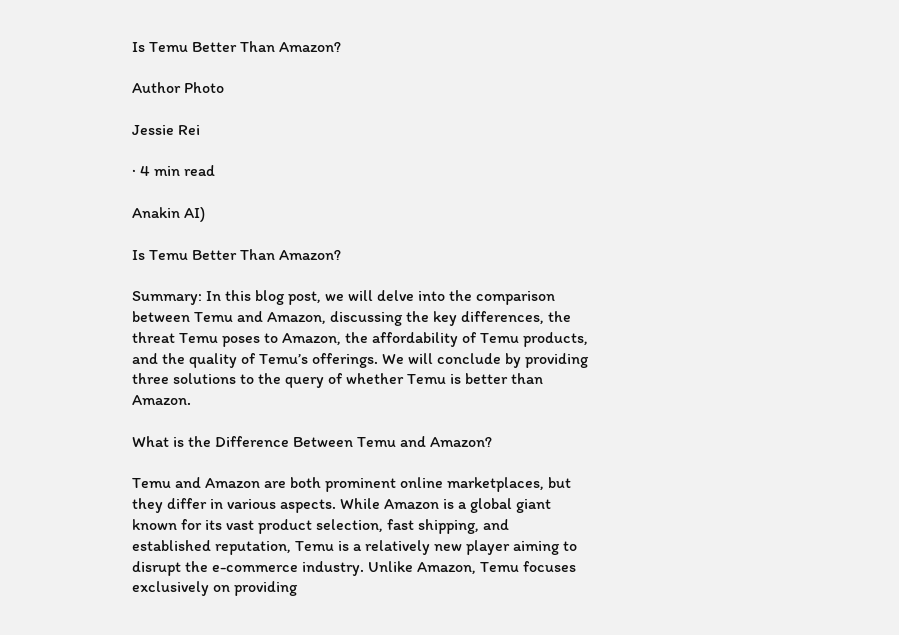Is Temu Better Than Amazon?

Author Photo

Jessie Rei

· 4 min read

Anakin AI)

Is Temu Better Than Amazon?

Summary: In this blog post, we will delve into the comparison between Temu and Amazon, discussing the key differences, the threat Temu poses to Amazon, the affordability of Temu products, and the quality of Temu’s offerings. We will conclude by providing three solutions to the query of whether Temu is better than Amazon.

What is the Difference Between Temu and Amazon?

Temu and Amazon are both prominent online marketplaces, but they differ in various aspects. While Amazon is a global giant known for its vast product selection, fast shipping, and established reputation, Temu is a relatively new player aiming to disrupt the e-commerce industry. Unlike Amazon, Temu focuses exclusively on providing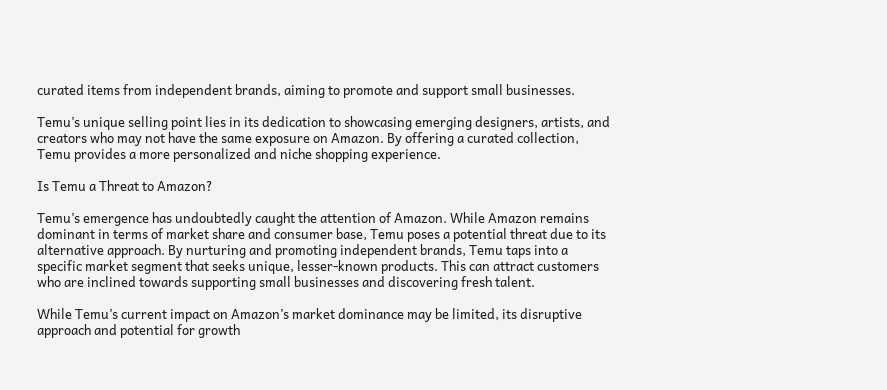curated items from independent brands, aiming to promote and support small businesses.

Temu’s unique selling point lies in its dedication to showcasing emerging designers, artists, and creators who may not have the same exposure on Amazon. By offering a curated collection, Temu provides a more personalized and niche shopping experience.

Is Temu a Threat to Amazon?

Temu’s emergence has undoubtedly caught the attention of Amazon. While Amazon remains dominant in terms of market share and consumer base, Temu poses a potential threat due to its alternative approach. By nurturing and promoting independent brands, Temu taps into a specific market segment that seeks unique, lesser-known products. This can attract customers who are inclined towards supporting small businesses and discovering fresh talent.

While Temu’s current impact on Amazon’s market dominance may be limited, its disruptive approach and potential for growth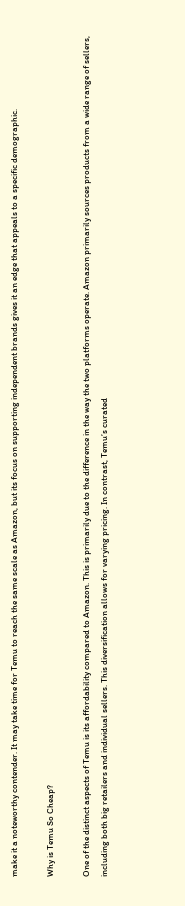make it a noteworthy contender. It may take time for Temu to reach the same scale as Amazon, but its focus on supporting independent brands gives it an edge that appeals to a specific demographic.

Why is Temu So Cheap?

One of the distinct aspects of Temu is its affordability compared to Amazon. This is primarily due to the difference in the way the two platforms operate. Amazon primarily sources products from a wide range of sellers, including both big retailers and individual sellers. This diversification allows for varying pricing. In contrast, Temu’s curated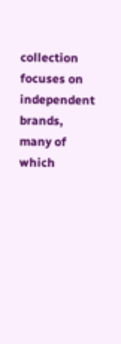collection focuses on independent brands, many of which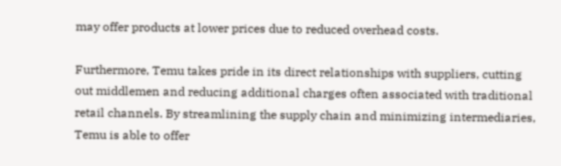may offer products at lower prices due to reduced overhead costs.

Furthermore, Temu takes pride in its direct relationships with suppliers, cutting out middlemen and reducing additional charges often associated with traditional retail channels. By streamlining the supply chain and minimizing intermediaries, Temu is able to offer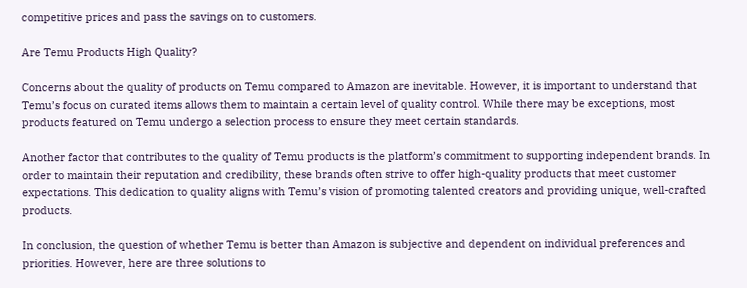competitive prices and pass the savings on to customers.

Are Temu Products High Quality?

Concerns about the quality of products on Temu compared to Amazon are inevitable. However, it is important to understand that Temu’s focus on curated items allows them to maintain a certain level of quality control. While there may be exceptions, most products featured on Temu undergo a selection process to ensure they meet certain standards.

Another factor that contributes to the quality of Temu products is the platform’s commitment to supporting independent brands. In order to maintain their reputation and credibility, these brands often strive to offer high-quality products that meet customer expectations. This dedication to quality aligns with Temu’s vision of promoting talented creators and providing unique, well-crafted products.

In conclusion, the question of whether Temu is better than Amazon is subjective and dependent on individual preferences and priorities. However, here are three solutions to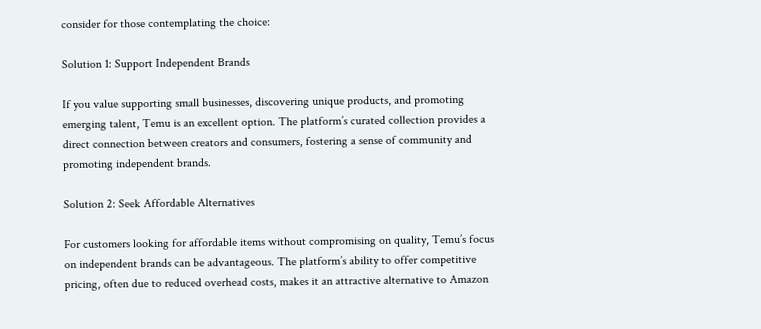consider for those contemplating the choice:

Solution 1: Support Independent Brands

If you value supporting small businesses, discovering unique products, and promoting emerging talent, Temu is an excellent option. The platform’s curated collection provides a direct connection between creators and consumers, fostering a sense of community and promoting independent brands.

Solution 2: Seek Affordable Alternatives

For customers looking for affordable items without compromising on quality, Temu’s focus on independent brands can be advantageous. The platform’s ability to offer competitive pricing, often due to reduced overhead costs, makes it an attractive alternative to Amazon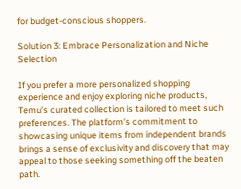for budget-conscious shoppers.

Solution 3: Embrace Personalization and Niche Selection

If you prefer a more personalized shopping experience and enjoy exploring niche products, Temu’s curated collection is tailored to meet such preferences. The platform’s commitment to showcasing unique items from independent brands brings a sense of exclusivity and discovery that may appeal to those seeking something off the beaten path.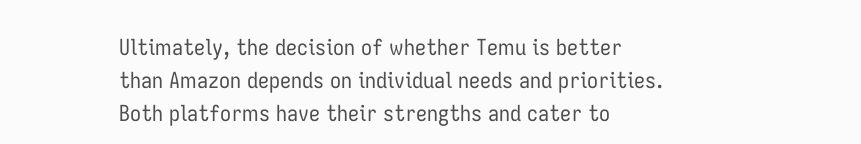Ultimately, the decision of whether Temu is better than Amazon depends on individual needs and priorities. Both platforms have their strengths and cater to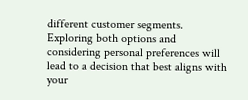different customer segments. Exploring both options and considering personal preferences will lead to a decision that best aligns with your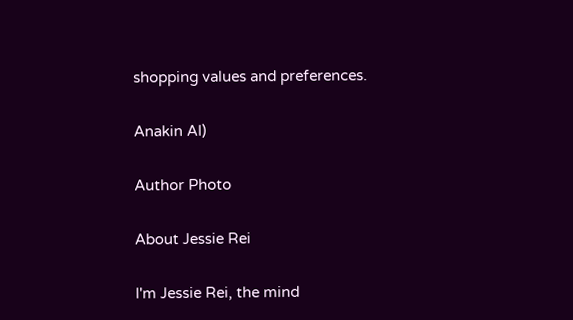shopping values and preferences.

Anakin AI)

Author Photo

About Jessie Rei

I'm Jessie Rei, the mind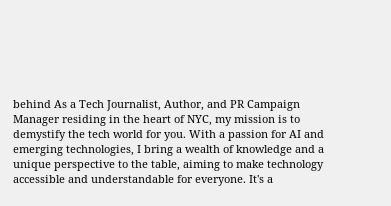behind As a Tech Journalist, Author, and PR Campaign Manager residing in the heart of NYC, my mission is to demystify the tech world for you. With a passion for AI and emerging technologies, I bring a wealth of knowledge and a unique perspective to the table, aiming to make technology accessible and understandable for everyone. It's a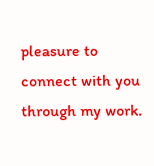pleasure to connect with you through my work.